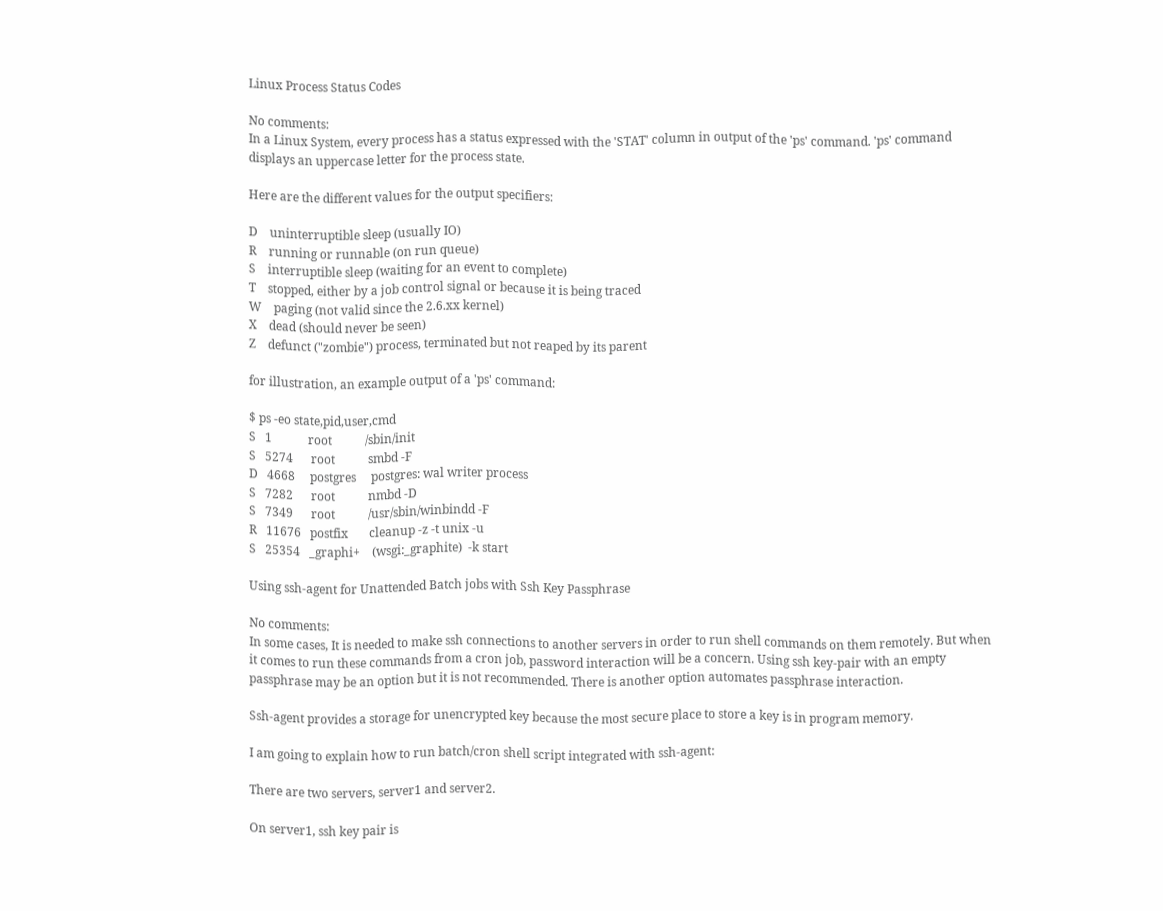Linux Process Status Codes

No comments:
In a Linux System, every process has a status expressed with the 'STAT' column in output of the 'ps' command. 'ps' command displays an uppercase letter for the process state.

Here are the different values for the output specifiers:

D    uninterruptible sleep (usually IO)
R    running or runnable (on run queue)
S    interruptible sleep (waiting for an event to complete)
T    stopped, either by a job control signal or because it is being traced
W    paging (not valid since the 2.6.xx kernel)
X    dead (should never be seen)
Z    defunct ("zombie") process, terminated but not reaped by its parent

for illustration, an example output of a 'ps' command:

$ ps -eo state,pid,user,cmd
S   1            root           /sbin/init
S   5274      root           smbd -F
D   4668     postgres     postgres: wal writer process
S   7282      root           nmbd -D
S   7349      root           /usr/sbin/winbindd -F
R   11676   postfix       cleanup -z -t unix -u
S   25354   _graphi+    (wsgi:_graphite)  -k start

Using ssh-agent for Unattended Batch jobs with Ssh Key Passphrase

No comments:
In some cases, It is needed to make ssh connections to another servers in order to run shell commands on them remotely. But when it comes to run these commands from a cron job, password interaction will be a concern. Using ssh key-pair with an empty passphrase may be an option but it is not recommended. There is another option automates passphrase interaction.

Ssh-agent provides a storage for unencrypted key because the most secure place to store a key is in program memory.

I am going to explain how to run batch/cron shell script integrated with ssh-agent:

There are two servers, server1 and server2.

On server1, ssh key pair is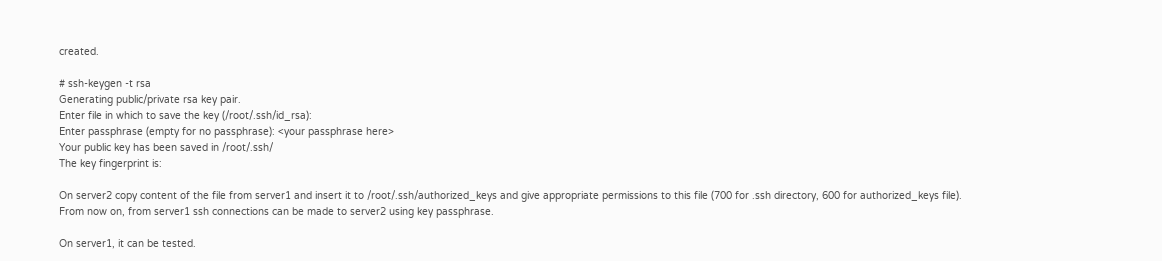created.

# ssh-keygen -t rsa
Generating public/private rsa key pair.
Enter file in which to save the key (/root/.ssh/id_rsa):
Enter passphrase (empty for no passphrase): <your passphrase here>
Your public key has been saved in /root/.ssh/
The key fingerprint is:

On server2 copy content of the file from server1 and insert it to /root/.ssh/authorized_keys and give appropriate permissions to this file (700 for .ssh directory, 600 for authorized_keys file). From now on, from server1 ssh connections can be made to server2 using key passphrase.

On server1, it can be tested.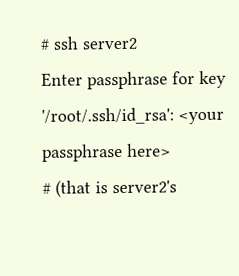# ssh server2
Enter passphrase for key '/root/.ssh/id_rsa': <your passphrase here>
# (that is server2's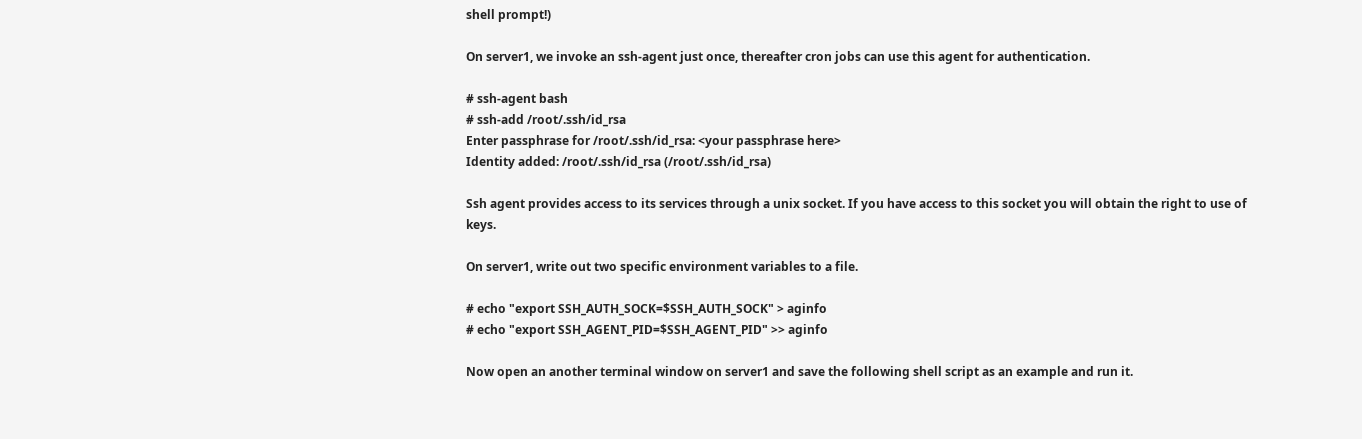shell prompt!)

On server1, we invoke an ssh-agent just once, thereafter cron jobs can use this agent for authentication.

# ssh-agent bash
# ssh-add /root/.ssh/id_rsa
Enter passphrase for /root/.ssh/id_rsa: <your passphrase here>
Identity added: /root/.ssh/id_rsa (/root/.ssh/id_rsa)

Ssh agent provides access to its services through a unix socket. If you have access to this socket you will obtain the right to use of keys.

On server1, write out two specific environment variables to a file.

# echo "export SSH_AUTH_SOCK=$SSH_AUTH_SOCK" > aginfo
# echo "export SSH_AGENT_PID=$SSH_AGENT_PID" >> aginfo

Now open an another terminal window on server1 and save the following shell script as an example and run it.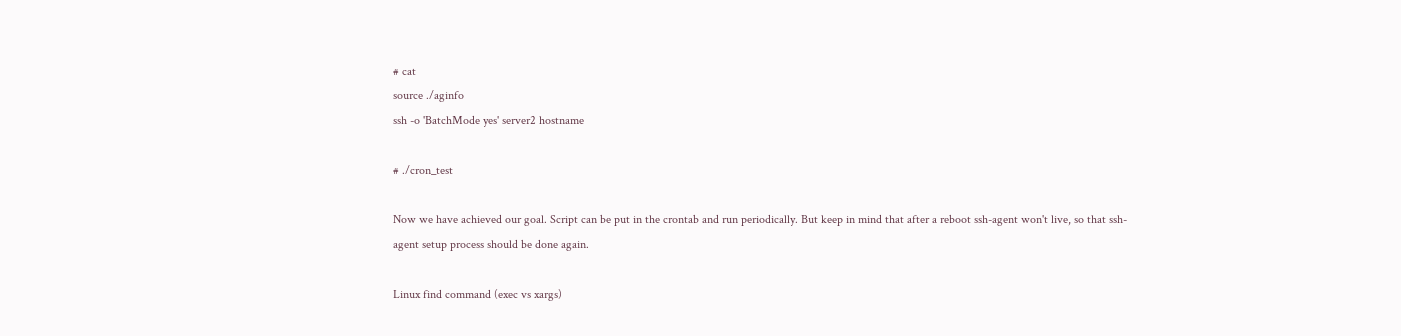# cat
source ./aginfo
ssh -o 'BatchMode yes' server2 hostname

# ./cron_test

Now we have achieved our goal. Script can be put in the crontab and run periodically. But keep in mind that after a reboot ssh-agent won't live, so that ssh-agent setup process should be done again.

Linux find command (exec vs xargs)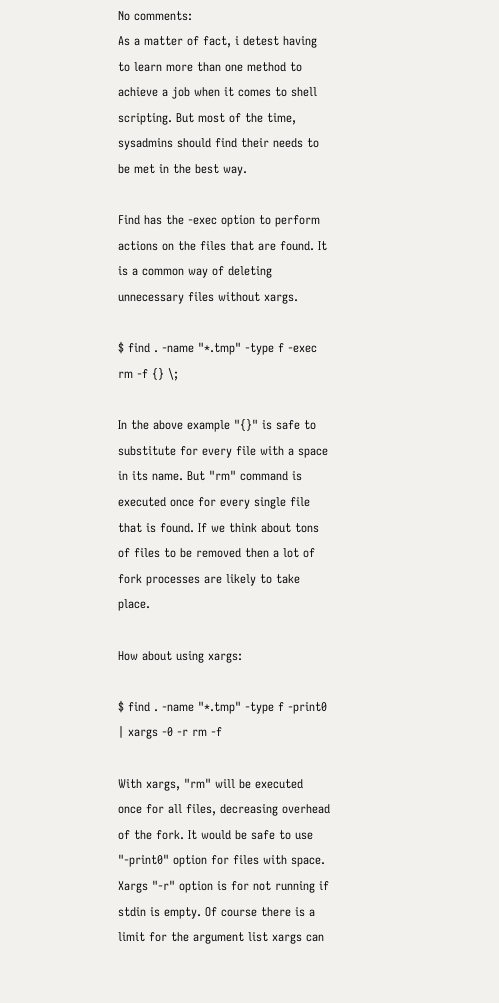No comments:
As a matter of fact, i detest having to learn more than one method to achieve a job when it comes to shell scripting. But most of the time, sysadmins should find their needs to be met in the best way.

Find has the -exec option to perform actions on the files that are found. It is a common way of deleting unnecessary files without xargs.

$ find . -name "*.tmp" -type f -exec rm -f {} \;

In the above example "{}" is safe to substitute for every file with a space in its name. But "rm" command is executed once for every single file that is found. If we think about tons of files to be removed then a lot of fork processes are likely to take place.

How about using xargs:

$ find . -name "*.tmp" -type f -print0 | xargs -0 -r rm -f

With xargs, "rm" will be executed once for all files, decreasing overhead of the fork. It would be safe to use "-print0" option for files with space. Xargs "-r" option is for not running if stdin is empty. Of course there is a limit for the argument list xargs can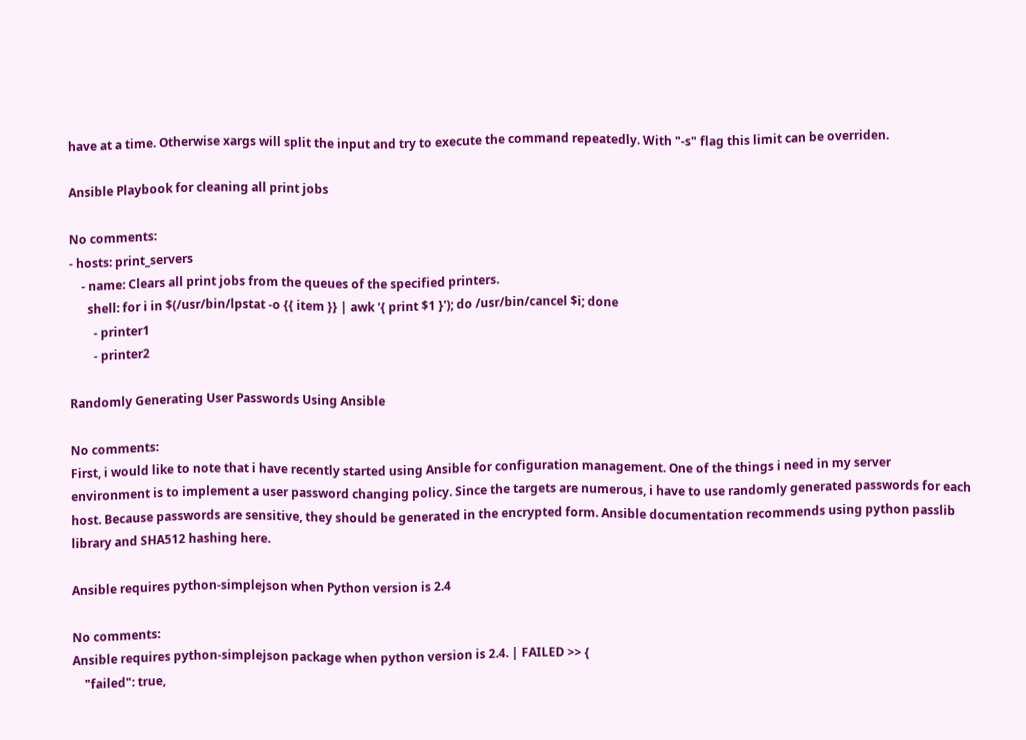have at a time. Otherwise xargs will split the input and try to execute the command repeatedly. With "-s" flag this limit can be overriden.

Ansible Playbook for cleaning all print jobs

No comments:
- hosts: print_servers
    - name: Clears all print jobs from the queues of the specified printers.
      shell: for i in $(/usr/bin/lpstat -o {{ item }} | awk '{ print $1 }'); do /usr/bin/cancel $i; done
        - printer1
        - printer2

Randomly Generating User Passwords Using Ansible

No comments:
First, i would like to note that i have recently started using Ansible for configuration management. One of the things i need in my server environment is to implement a user password changing policy. Since the targets are numerous, i have to use randomly generated passwords for each host. Because passwords are sensitive, they should be generated in the encrypted form. Ansible documentation recommends using python passlib library and SHA512 hashing here.

Ansible requires python-simplejson when Python version is 2.4

No comments:
Ansible requires python-simplejson package when python version is 2.4. | FAILED >> {
    "failed": true,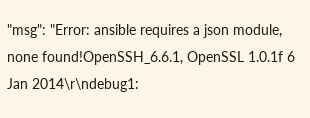"msg": "Error: ansible requires a json module, none found!OpenSSH_6.6.1, OpenSSL 1.0.1f 6 Jan 2014\r\ndebug1: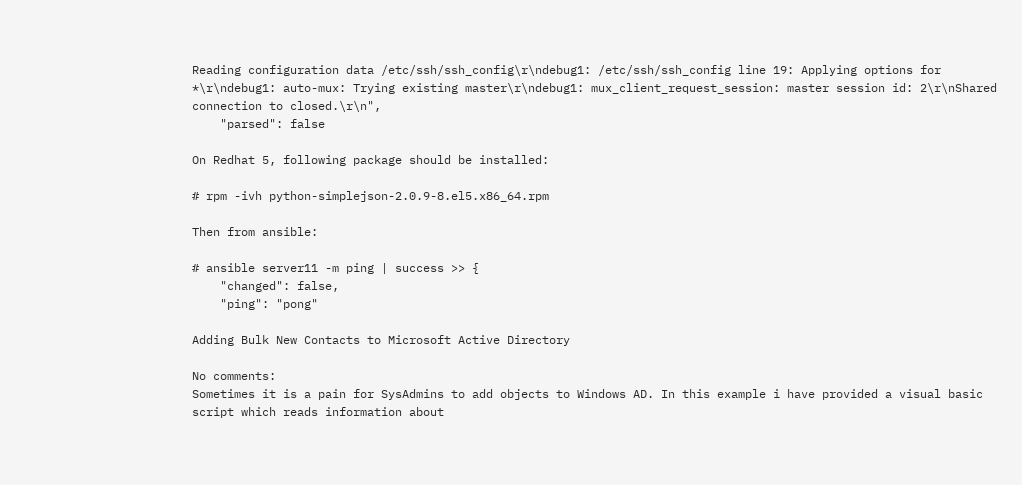Reading configuration data /etc/ssh/ssh_config\r\ndebug1: /etc/ssh/ssh_config line 19: Applying options for *\r\ndebug1: auto-mux: Trying existing master\r\ndebug1: mux_client_request_session: master session id: 2\r\nShared connection to closed.\r\n",
    "parsed": false

On Redhat 5, following package should be installed:

# rpm -ivh python-simplejson-2.0.9-8.el5.x86_64.rpm

Then from ansible:

# ansible server11 -m ping | success >> {
    "changed": false,
    "ping": "pong"

Adding Bulk New Contacts to Microsoft Active Directory

No comments:
Sometimes it is a pain for SysAdmins to add objects to Windows AD. In this example i have provided a visual basic script which reads information about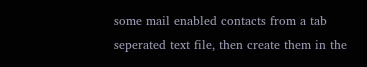some mail enabled contacts from a tab seperated text file, then create them in the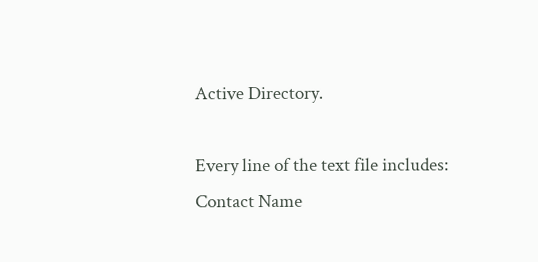Active Directory.

Every line of the text file includes:
Contact Name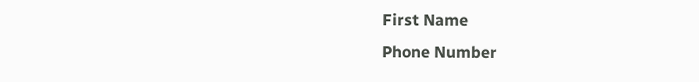First Name
Phone Number